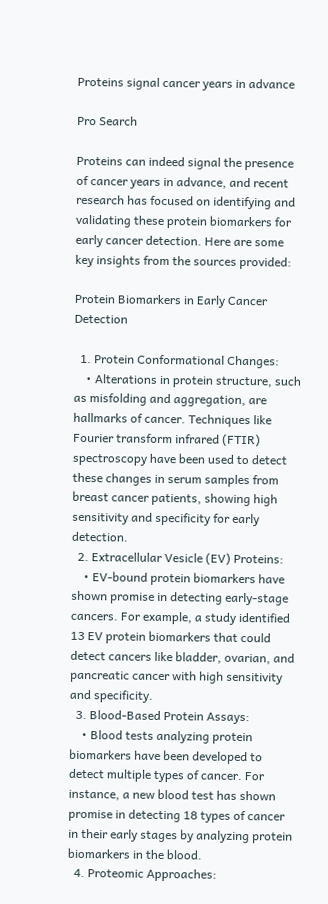Proteins signal cancer years in advance

Pro Search

Proteins can indeed signal the presence of cancer years in advance, and recent research has focused on identifying and validating these protein biomarkers for early cancer detection. Here are some key insights from the sources provided:

Protein Biomarkers in Early Cancer Detection

  1. Protein Conformational Changes:
    • Alterations in protein structure, such as misfolding and aggregation, are hallmarks of cancer. Techniques like Fourier transform infrared (FTIR) spectroscopy have been used to detect these changes in serum samples from breast cancer patients, showing high sensitivity and specificity for early detection.
  2. Extracellular Vesicle (EV) Proteins:
    • EV-bound protein biomarkers have shown promise in detecting early-stage cancers. For example, a study identified 13 EV protein biomarkers that could detect cancers like bladder, ovarian, and pancreatic cancer with high sensitivity and specificity.
  3. Blood-Based Protein Assays:
    • Blood tests analyzing protein biomarkers have been developed to detect multiple types of cancer. For instance, a new blood test has shown promise in detecting 18 types of cancer in their early stages by analyzing protein biomarkers in the blood.
  4. Proteomic Approaches: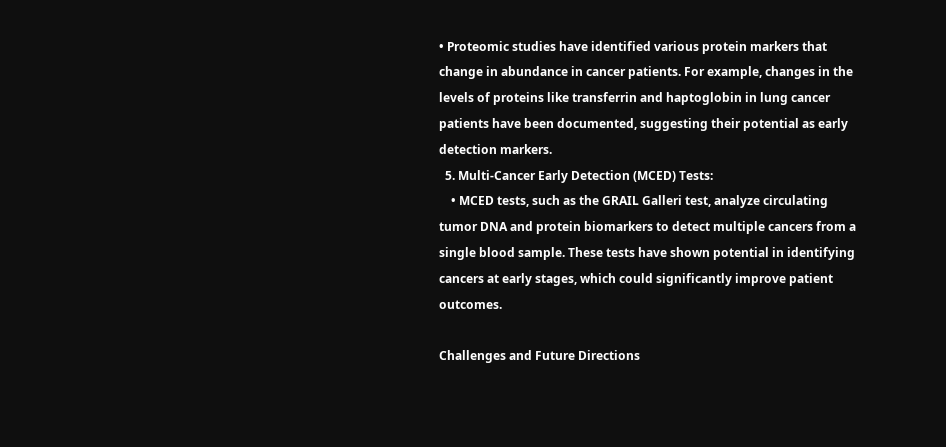• Proteomic studies have identified various protein markers that change in abundance in cancer patients. For example, changes in the levels of proteins like transferrin and haptoglobin in lung cancer patients have been documented, suggesting their potential as early detection markers.
  5. Multi-Cancer Early Detection (MCED) Tests:
    • MCED tests, such as the GRAIL Galleri test, analyze circulating tumor DNA and protein biomarkers to detect multiple cancers from a single blood sample. These tests have shown potential in identifying cancers at early stages, which could significantly improve patient outcomes.

Challenges and Future Directions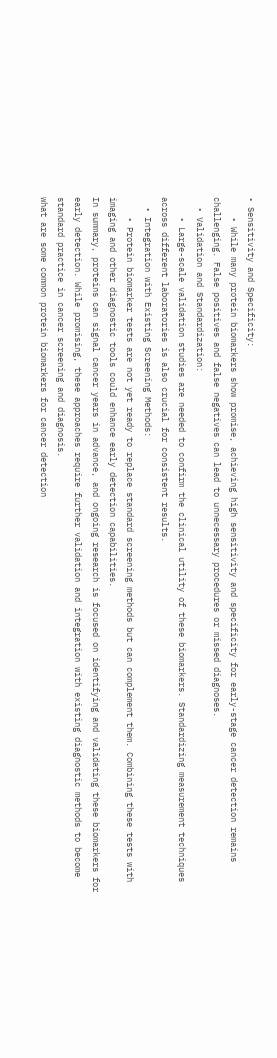• Sensitivity and Specificity:
    • While many protein biomarkers show promise, achieving high sensitivity and specificity for early-stage cancer detection remains challenging. False positives and false negatives can lead to unnecessary procedures or missed diagnoses.
  • Validation and Standardization:
    • Large-scale validation studies are needed to confirm the clinical utility of these biomarkers. Standardizing measurement techniques across different laboratories is also crucial for consistent results.
  • Integration with Existing Screening Methods:
    • Protein biomarker tests are not yet ready to replace standard screening methods but can complement them. Combining these tests with imaging and other diagnostic tools could enhance early detection capabilities.
In summary, proteins can signal cancer years in advance, and ongoing research is focused on identifying and validating these biomarkers for early detection. While promising, these approaches require further validation and integration with existing diagnostic methods to become standard practice in cancer screening and diagnosis.
what are some common protein biomarkers for cancer detection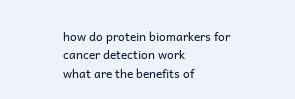how do protein biomarkers for cancer detection work
what are the benefits of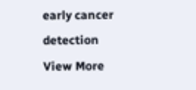early cancer detection
View More